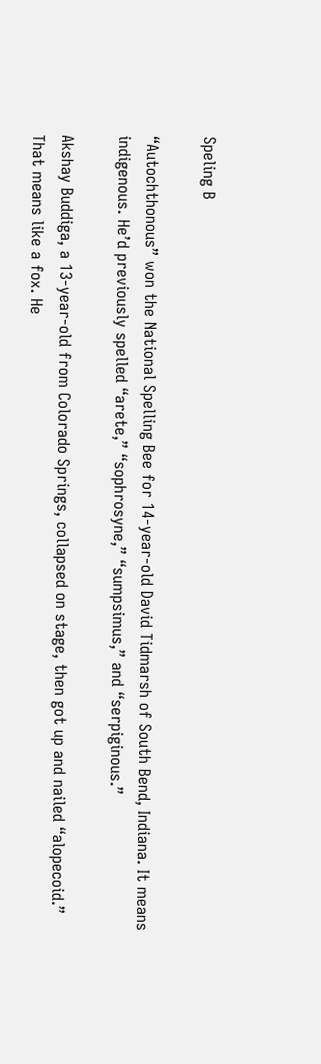Speling B

“Autochthonous” won the National Spelling Bee for 14-year-old David Tidmarsh of South Bend, Indiana. It means indigenous. He’d previously spelled “arete,” “sophrosyne,” “sumpsimus,” and “serpiginous.”

Akshay Buddiga, a 13-year-old from Colorado Springs, collapsed on stage, then got up and nailed “alopecoid.” That means like a fox. He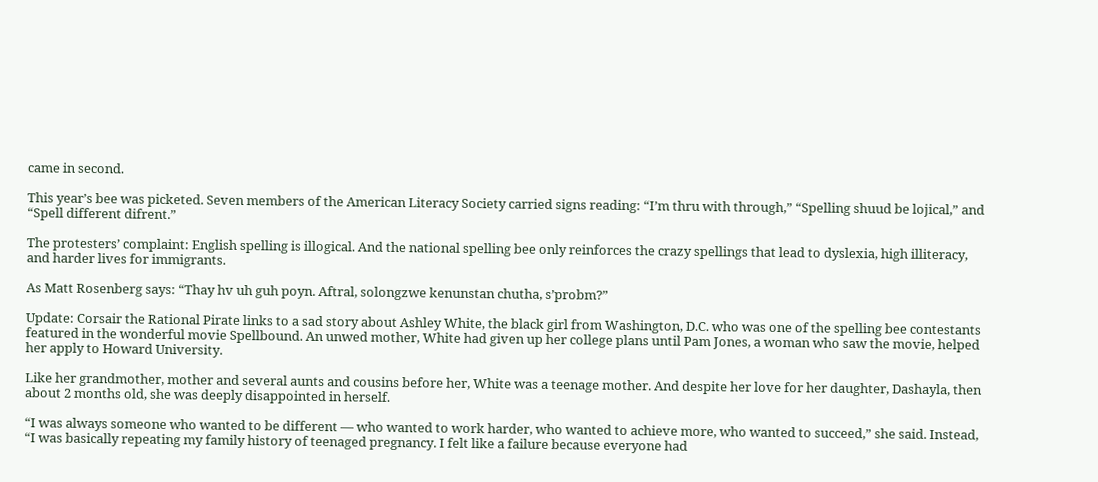came in second.

This year’s bee was picketed. Seven members of the American Literacy Society carried signs reading: “I’m thru with through,” “Spelling shuud be lojical,” and “Spell different difrent.”

The protesters’ complaint: English spelling is illogical. And the national spelling bee only reinforces the crazy spellings that lead to dyslexia, high illiteracy, and harder lives for immigrants.

As Matt Rosenberg says: “Thay hv uh guh poyn. Aftral, solongzwe kenunstan chutha, s’probm?”

Update: Corsair the Rational Pirate links to a sad story about Ashley White, the black girl from Washington, D.C. who was one of the spelling bee contestants featured in the wonderful movie Spellbound. An unwed mother, White had given up her college plans until Pam Jones, a woman who saw the movie, helped her apply to Howard University.

Like her grandmother, mother and several aunts and cousins before her, White was a teenage mother. And despite her love for her daughter, Dashayla, then about 2 months old, she was deeply disappointed in herself.

“I was always someone who wanted to be different — who wanted to work harder, who wanted to achieve more, who wanted to succeed,” she said. Instead, “I was basically repeating my family history of teenaged pregnancy. I felt like a failure because everyone had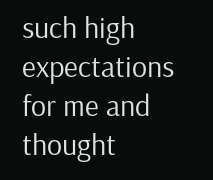such high expectations for me and thought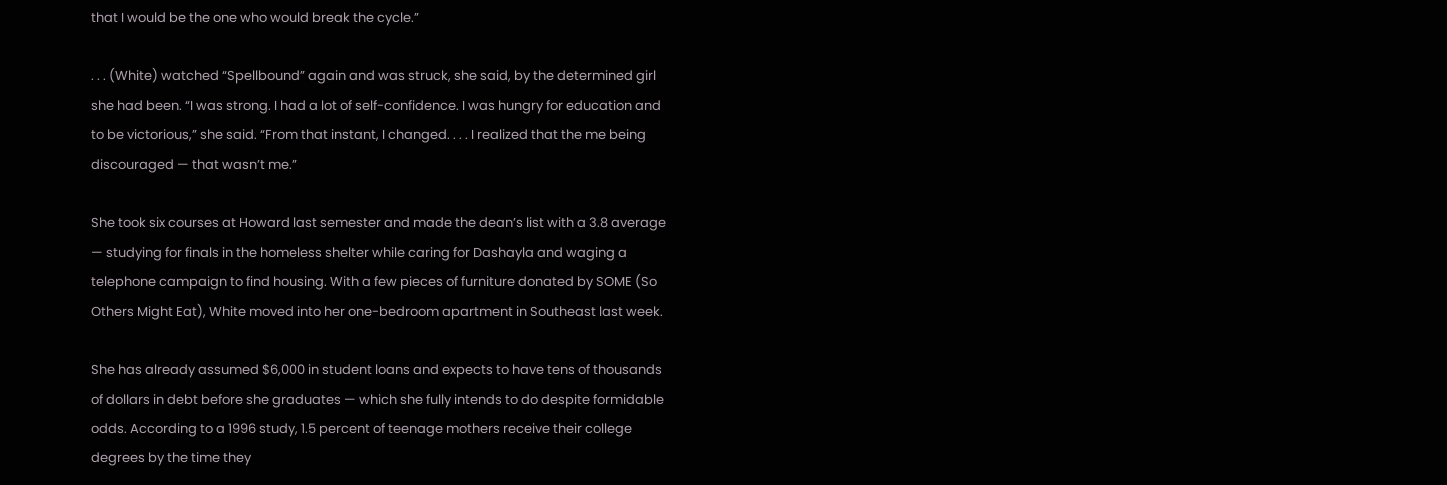that I would be the one who would break the cycle.”

. . . (White) watched “Spellbound” again and was struck, she said, by the determined girl she had been. “I was strong. I had a lot of self-confidence. I was hungry for education and to be victorious,” she said. “From that instant, I changed. . . . I realized that the me being discouraged — that wasn’t me.”

She took six courses at Howard last semester and made the dean’s list with a 3.8 average — studying for finals in the homeless shelter while caring for Dashayla and waging a telephone campaign to find housing. With a few pieces of furniture donated by SOME (So Others Might Eat), White moved into her one-bedroom apartment in Southeast last week.

She has already assumed $6,000 in student loans and expects to have tens of thousands of dollars in debt before she graduates — which she fully intends to do despite formidable odds. According to a 1996 study, 1.5 percent of teenage mothers receive their college degrees by the time they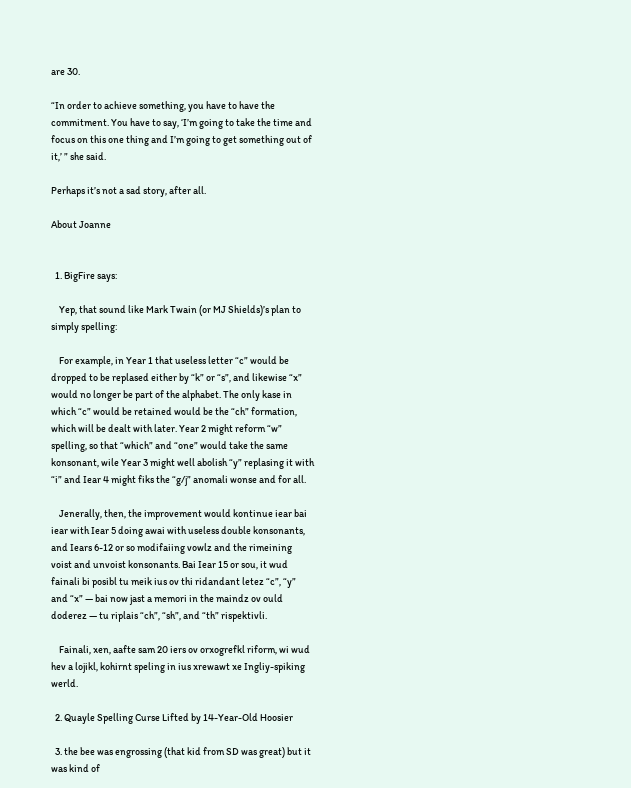are 30.

“In order to achieve something, you have to have the commitment. You have to say, ‘I’m going to take the time and focus on this one thing and I’m going to get something out of it,’ ” she said.

Perhaps it’s not a sad story, after all.

About Joanne


  1. BigFire says:

    Yep, that sound like Mark Twain (or MJ Shields)’s plan to simply spelling:

    For example, in Year 1 that useless letter “c” would be dropped to be replased either by “k” or “s”, and likewise “x” would no longer be part of the alphabet. The only kase in which “c” would be retained would be the “ch” formation, which will be dealt with later. Year 2 might reform “w” spelling, so that “which” and “one” would take the same konsonant, wile Year 3 might well abolish “y” replasing it with “i” and Iear 4 might fiks the “g/j” anomali wonse and for all.

    Jenerally, then, the improvement would kontinue iear bai iear with Iear 5 doing awai with useless double konsonants, and Iears 6-12 or so modifaiing vowlz and the rimeining voist and unvoist konsonants. Bai Iear 15 or sou, it wud fainali bi posibl tu meik ius ov thi ridandant letez “c”, “y” and “x” — bai now jast a memori in the maindz ov ould doderez — tu riplais “ch”, “sh”, and “th” rispektivli.

    Fainali, xen, aafte sam 20 iers ov orxogrefkl riform, wi wud hev a lojikl, kohirnt speling in ius xrewawt xe Ingliy-spiking werld.

  2. Quayle Spelling Curse Lifted by 14-Year-Old Hoosier

  3. the bee was engrossing (that kid from SD was great) but it was kind of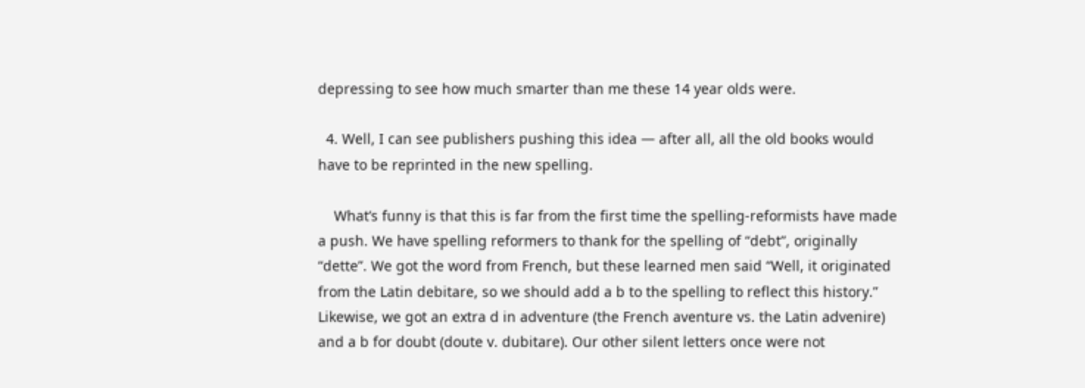depressing to see how much smarter than me these 14 year olds were.

  4. Well, I can see publishers pushing this idea — after all, all the old books would have to be reprinted in the new spelling.

    What’s funny is that this is far from the first time the spelling-reformists have made a push. We have spelling reformers to thank for the spelling of “debt”, originally “dette”. We got the word from French, but these learned men said “Well, it originated from the Latin debitare, so we should add a b to the spelling to reflect this history.” Likewise, we got an extra d in adventure (the French aventure vs. the Latin advenire) and a b for doubt (doute v. dubitare). Our other silent letters once were not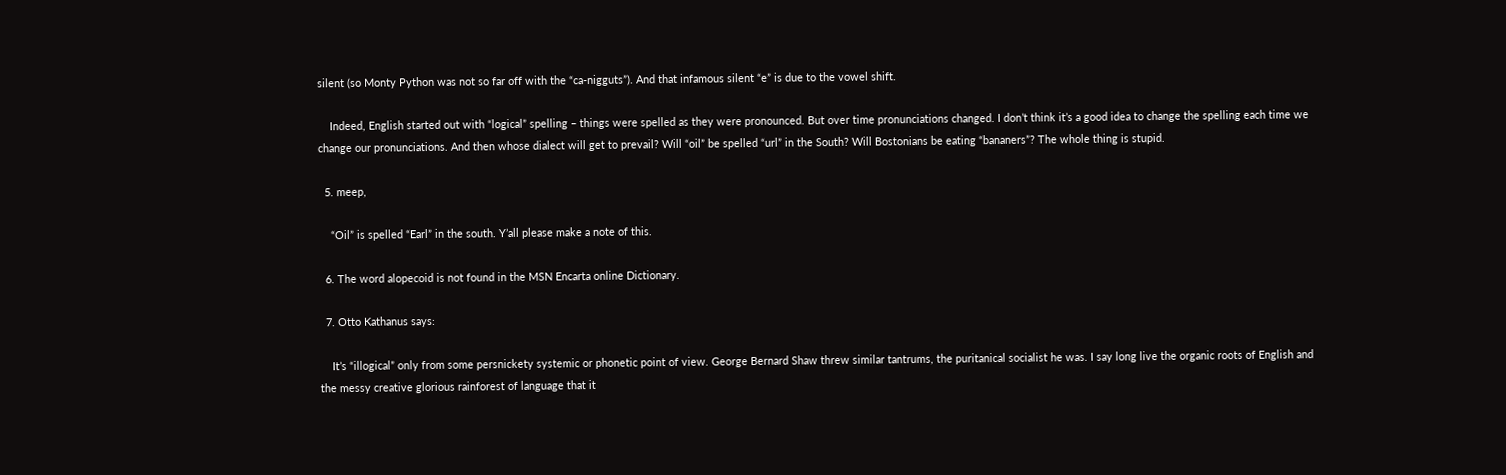silent (so Monty Python was not so far off with the “ca-nigguts”). And that infamous silent “e” is due to the vowel shift.

    Indeed, English started out with “logical” spelling – things were spelled as they were pronounced. But over time pronunciations changed. I don’t think it’s a good idea to change the spelling each time we change our pronunciations. And then whose dialect will get to prevail? Will “oil” be spelled “url” in the South? Will Bostonians be eating “bananers”? The whole thing is stupid.

  5. meep,

    “Oil” is spelled “Earl” in the south. Y’all please make a note of this.

  6. The word alopecoid is not found in the MSN Encarta online Dictionary.

  7. Otto Kathanus says:

    It’s “illogical” only from some persnickety systemic or phonetic point of view. George Bernard Shaw threw similar tantrums, the puritanical socialist he was. I say long live the organic roots of English and the messy creative glorious rainforest of language that it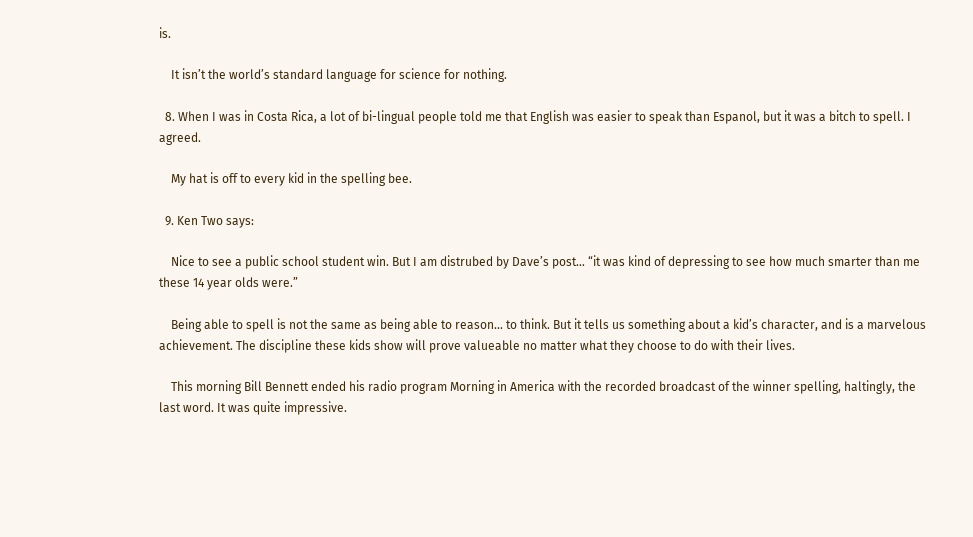is.

    It isn’t the world’s standard language for science for nothing.

  8. When I was in Costa Rica, a lot of bi-lingual people told me that English was easier to speak than Espanol, but it was a bitch to spell. I agreed.

    My hat is off to every kid in the spelling bee.

  9. Ken Two says:

    Nice to see a public school student win. But I am distrubed by Dave’s post… “it was kind of depressing to see how much smarter than me these 14 year olds were.”

    Being able to spell is not the same as being able to reason… to think. But it tells us something about a kid’s character, and is a marvelous achievement. The discipline these kids show will prove valueable no matter what they choose to do with their lives.

    This morning Bill Bennett ended his radio program Morning in America with the recorded broadcast of the winner spelling, haltingly, the last word. It was quite impressive.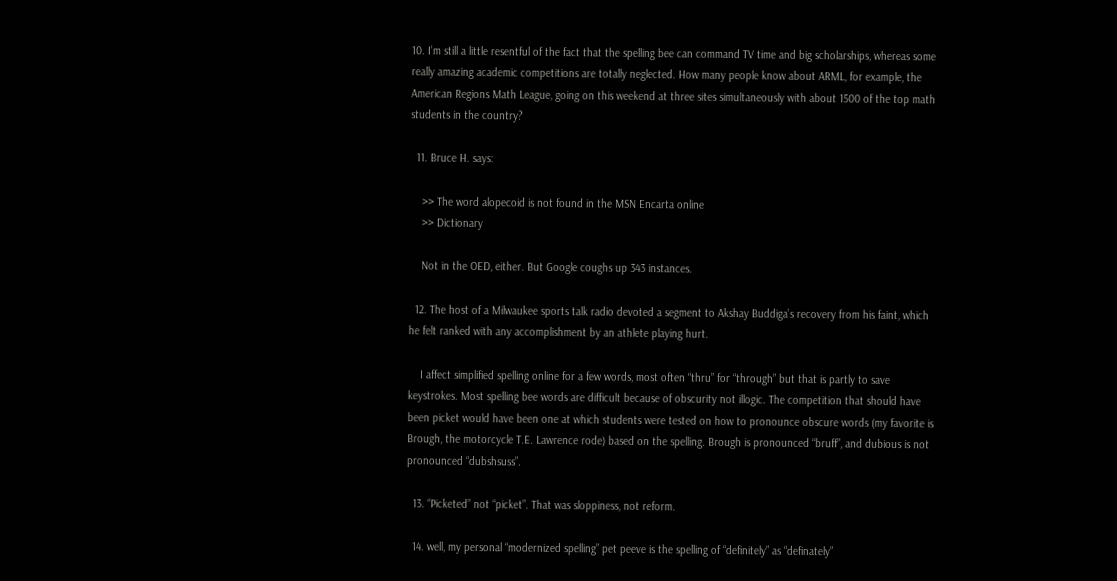10. I’m still a little resentful of the fact that the spelling bee can command TV time and big scholarships, whereas some really amazing academic competitions are totally neglected. How many people know about ARML, for example, the American Regions Math League, going on this weekend at three sites simultaneously with about 1500 of the top math students in the country?

  11. Bruce H. says:

    >> The word alopecoid is not found in the MSN Encarta online
    >> Dictionary

    Not in the OED, either. But Google coughs up 343 instances.

  12. The host of a Milwaukee sports talk radio devoted a segment to Akshay Buddiga’s recovery from his faint, which he felt ranked with any accomplishment by an athlete playing hurt.

    I affect simplified spelling online for a few words, most often “thru” for “through” but that is partly to save keystrokes. Most spelling bee words are difficult because of obscurity not illogic. The competition that should have been picket would have been one at which students were tested on how to pronounce obscure words (my favorite is Brough, the motorcycle T.E. Lawrence rode) based on the spelling. Brough is pronounced “bruff”, and dubious is not pronounced “dubshsuss”.

  13. “Picketed” not “picket”. That was sloppiness, not reform.

  14. well, my personal “modernized spelling” pet peeve is the spelling of “definitely” as “definately”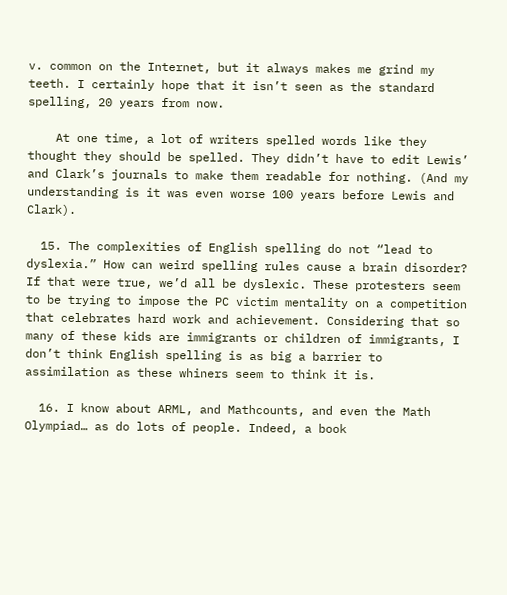v. common on the Internet, but it always makes me grind my teeth. I certainly hope that it isn’t seen as the standard spelling, 20 years from now.

    At one time, a lot of writers spelled words like they thought they should be spelled. They didn’t have to edit Lewis’ and Clark’s journals to make them readable for nothing. (And my understanding is it was even worse 100 years before Lewis and Clark).

  15. The complexities of English spelling do not “lead to dyslexia.” How can weird spelling rules cause a brain disorder? If that were true, we’d all be dyslexic. These protesters seem to be trying to impose the PC victim mentality on a competition that celebrates hard work and achievement. Considering that so many of these kids are immigrants or children of immigrants, I don’t think English spelling is as big a barrier to assimilation as these whiners seem to think it is.

  16. I know about ARML, and Mathcounts, and even the Math Olympiad… as do lots of people. Indeed, a book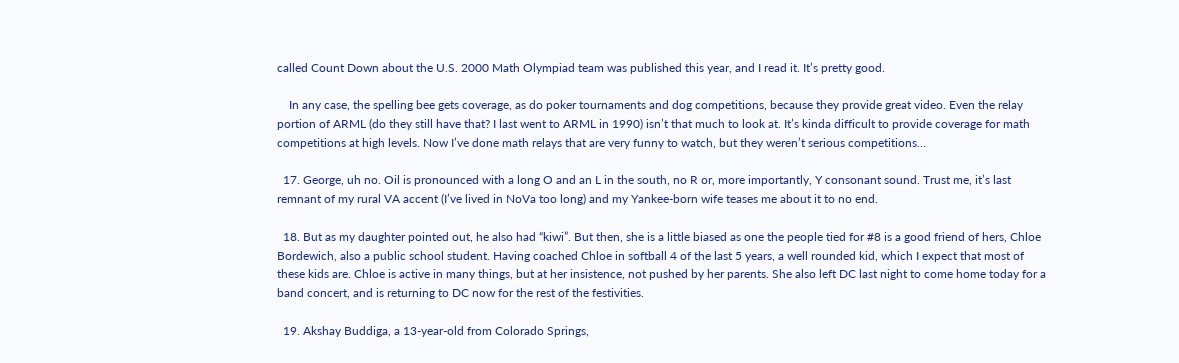called Count Down about the U.S. 2000 Math Olympiad team was published this year, and I read it. It’s pretty good.

    In any case, the spelling bee gets coverage, as do poker tournaments and dog competitions, because they provide great video. Even the relay portion of ARML (do they still have that? I last went to ARML in 1990) isn’t that much to look at. It’s kinda difficult to provide coverage for math competitions at high levels. Now I’ve done math relays that are very funny to watch, but they weren’t serious competitions…

  17. George, uh no. Oil is pronounced with a long O and an L in the south, no R or, more importantly, Y consonant sound. Trust me, it’s last remnant of my rural VA accent (I’ve lived in NoVa too long) and my Yankee-born wife teases me about it to no end.

  18. But as my daughter pointed out, he also had “kiwi”. But then, she is a little biased as one the people tied for #8 is a good friend of hers, Chloe Bordewich, also a public school student. Having coached Chloe in softball 4 of the last 5 years, a well rounded kid, which I expect that most of these kids are. Chloe is active in many things, but at her insistence, not pushed by her parents. She also left DC last night to come home today for a band concert, and is returning to DC now for the rest of the festivities.

  19. Akshay Buddiga, a 13-year-old from Colorado Springs,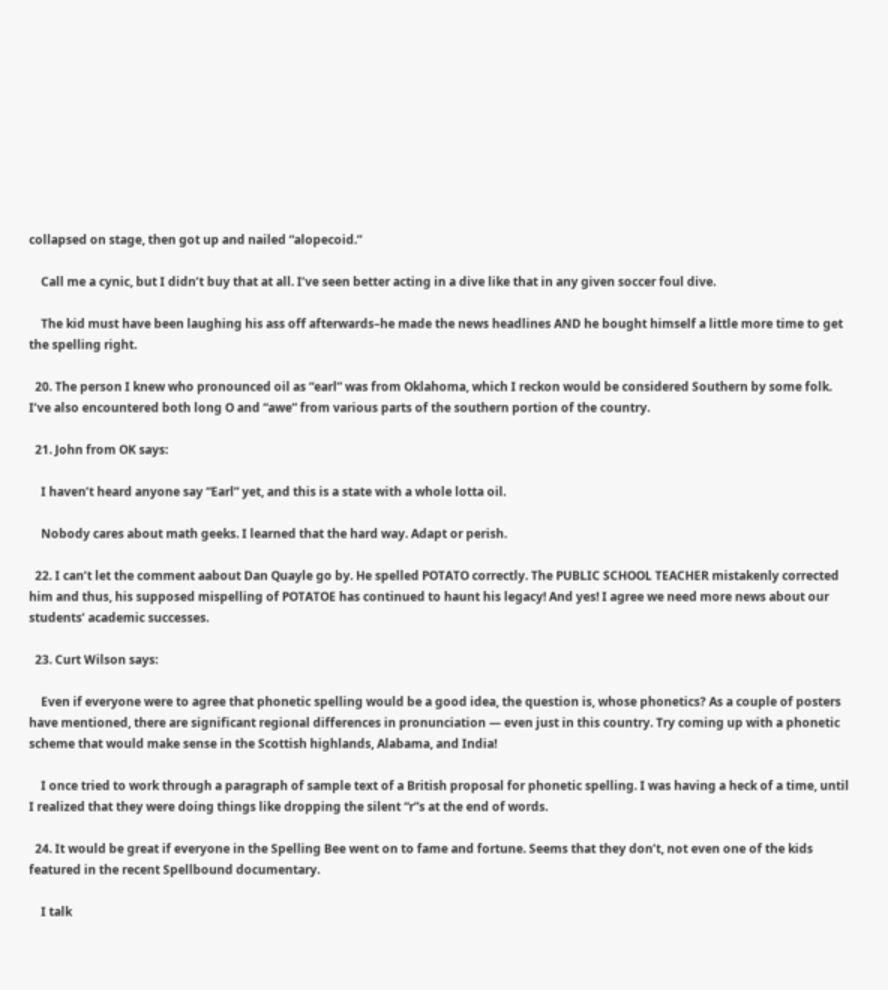collapsed on stage, then got up and nailed “alopecoid.”

    Call me a cynic, but I didn’t buy that at all. I’ve seen better acting in a dive like that in any given soccer foul dive.

    The kid must have been laughing his ass off afterwards–he made the news headlines AND he bought himself a little more time to get the spelling right.

  20. The person I knew who pronounced oil as “earl” was from Oklahoma, which I reckon would be considered Southern by some folk. I’ve also encountered both long O and “awe” from various parts of the southern portion of the country.

  21. John from OK says:

    I haven’t heard anyone say “Earl” yet, and this is a state with a whole lotta oil.

    Nobody cares about math geeks. I learned that the hard way. Adapt or perish.

  22. I can’t let the comment aabout Dan Quayle go by. He spelled POTATO correctly. The PUBLIC SCHOOL TEACHER mistakenly corrected him and thus, his supposed mispelling of POTATOE has continued to haunt his legacy! And yes! I agree we need more news about our students’ academic successes.

  23. Curt Wilson says:

    Even if everyone were to agree that phonetic spelling would be a good idea, the question is, whose phonetics? As a couple of posters have mentioned, there are significant regional differences in pronunciation — even just in this country. Try coming up with a phonetic scheme that would make sense in the Scottish highlands, Alabama, and India!

    I once tried to work through a paragraph of sample text of a British proposal for phonetic spelling. I was having a heck of a time, until I realized that they were doing things like dropping the silent “r”s at the end of words.

  24. It would be great if everyone in the Spelling Bee went on to fame and fortune. Seems that they don’t, not even one of the kids featured in the recent Spellbound documentary.

    I talk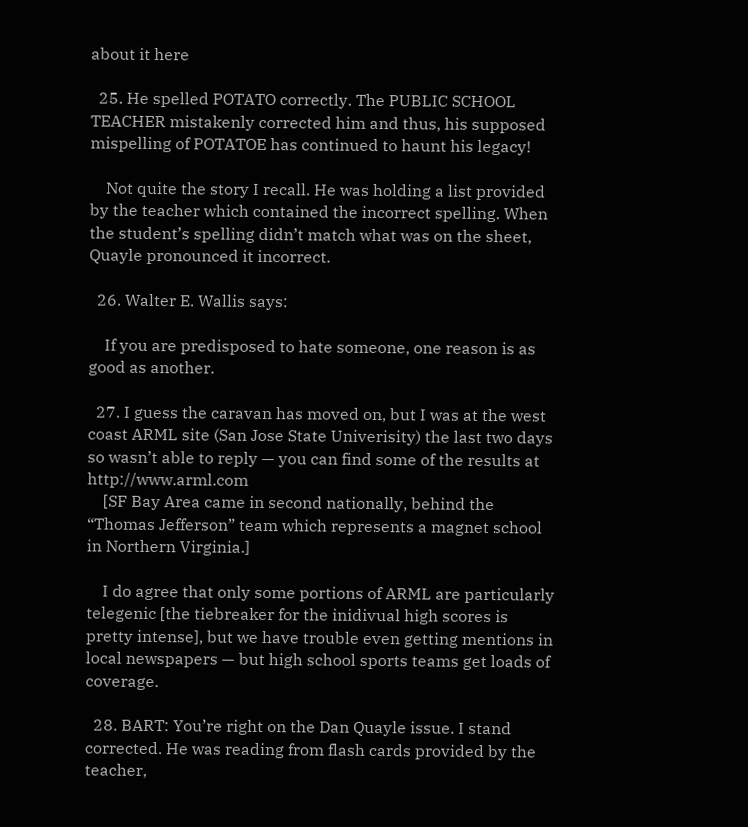about it here

  25. He spelled POTATO correctly. The PUBLIC SCHOOL TEACHER mistakenly corrected him and thus, his supposed mispelling of POTATOE has continued to haunt his legacy!

    Not quite the story I recall. He was holding a list provided by the teacher which contained the incorrect spelling. When the student’s spelling didn’t match what was on the sheet, Quayle pronounced it incorrect.

  26. Walter E. Wallis says:

    If you are predisposed to hate someone, one reason is as good as another.

  27. I guess the caravan has moved on, but I was at the west coast ARML site (San Jose State Univerisity) the last two days so wasn’t able to reply — you can find some of the results at http://www.arml.com
    [SF Bay Area came in second nationally, behind the “Thomas Jefferson” team which represents a magnet school in Northern Virginia.]

    I do agree that only some portions of ARML are particularly telegenic [the tiebreaker for the inidivual high scores is pretty intense], but we have trouble even getting mentions in local newspapers — but high school sports teams get loads of coverage.

  28. BART: You’re right on the Dan Quayle issue. I stand corrected. He was reading from flash cards provided by the teacher,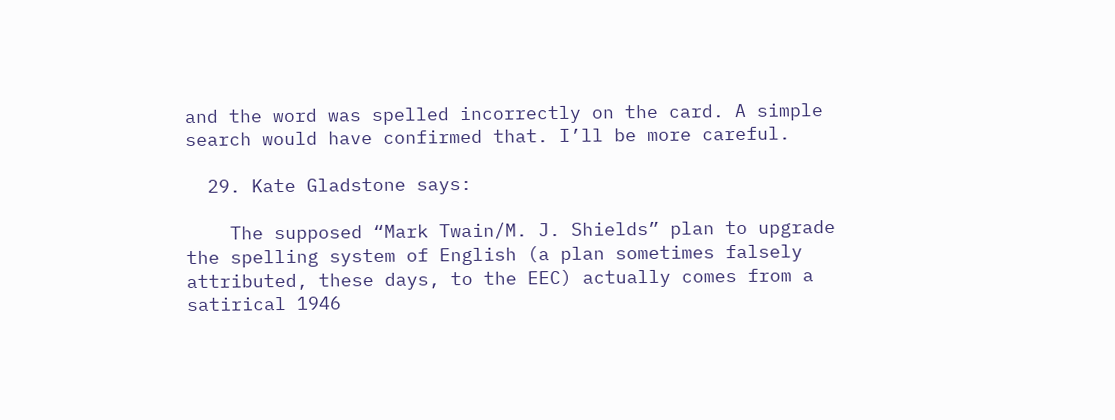and the word was spelled incorrectly on the card. A simple search would have confirmed that. I’ll be more careful.

  29. Kate Gladstone says:

    The supposed “Mark Twain/M. J. Shields” plan to upgrade the spelling system of English (a plan sometimes falsely attributed, these days, to the EEC) actually comes from a satirical 1946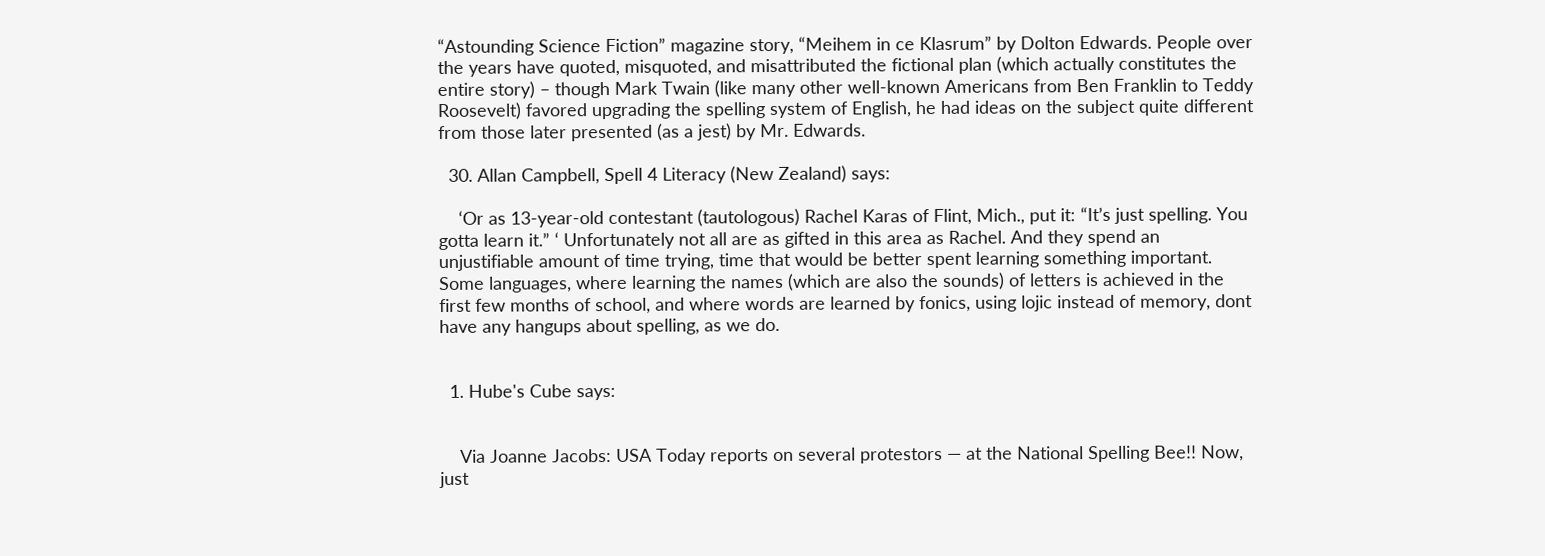“Astounding Science Fiction” magazine story, “Meihem in ce Klasrum” by Dolton Edwards. People over the years have quoted, misquoted, and misattributed the fictional plan (which actually constitutes the entire story) – though Mark Twain (like many other well-known Americans from Ben Franklin to Teddy Roosevelt) favored upgrading the spelling system of English, he had ideas on the subject quite different from those later presented (as a jest) by Mr. Edwards.

  30. Allan Campbell, Spell 4 Literacy (New Zealand) says:

    ‘Or as 13-year-old contestant (tautologous) Rachel Karas of Flint, Mich., put it: “It’s just spelling. You gotta learn it.” ‘ Unfortunately not all are as gifted in this area as Rachel. And they spend an unjustifiable amount of time trying, time that would be better spent learning something important. Some languages, where learning the names (which are also the sounds) of letters is achieved in the first few months of school, and where words are learned by fonics, using lojic instead of memory, dont have any hangups about spelling, as we do.


  1. Hube's Cube says:


    Via Joanne Jacobs: USA Today reports on several protestors — at the National Spelling Bee!! Now, just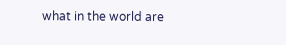what in the world are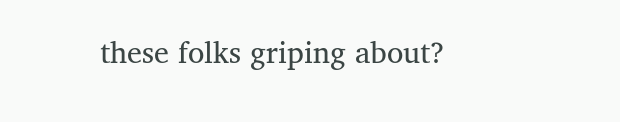these folks griping about?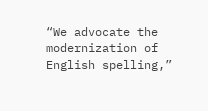“We advocate the modernization of English spelling,”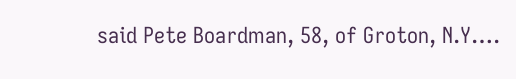said Pete Boardman, 58, of Groton, N.Y….